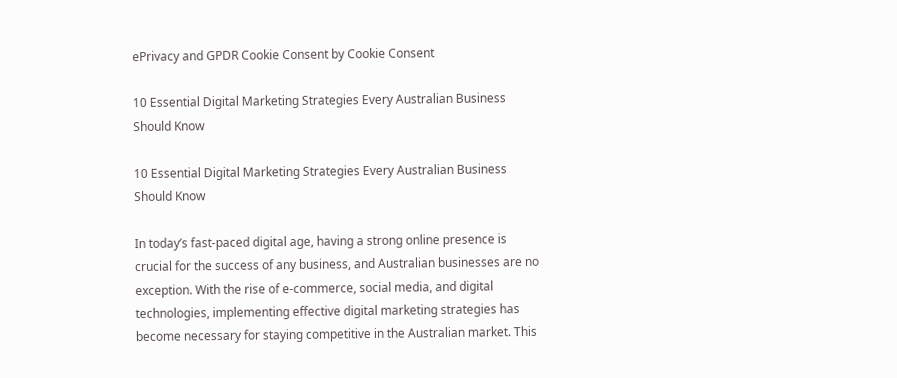ePrivacy and GPDR Cookie Consent by Cookie Consent

10 Essential Digital Marketing Strategies Every Australian Business Should Know

10 Essential Digital Marketing Strategies Every Australian Business Should Know

In today’s fast-paced digital age, having a strong online presence is crucial for the success of any business, and Australian businesses are no exception. With the rise of e-commerce, social media, and digital technologies, implementing effective digital marketing strategies has become necessary for staying competitive in the Australian market. This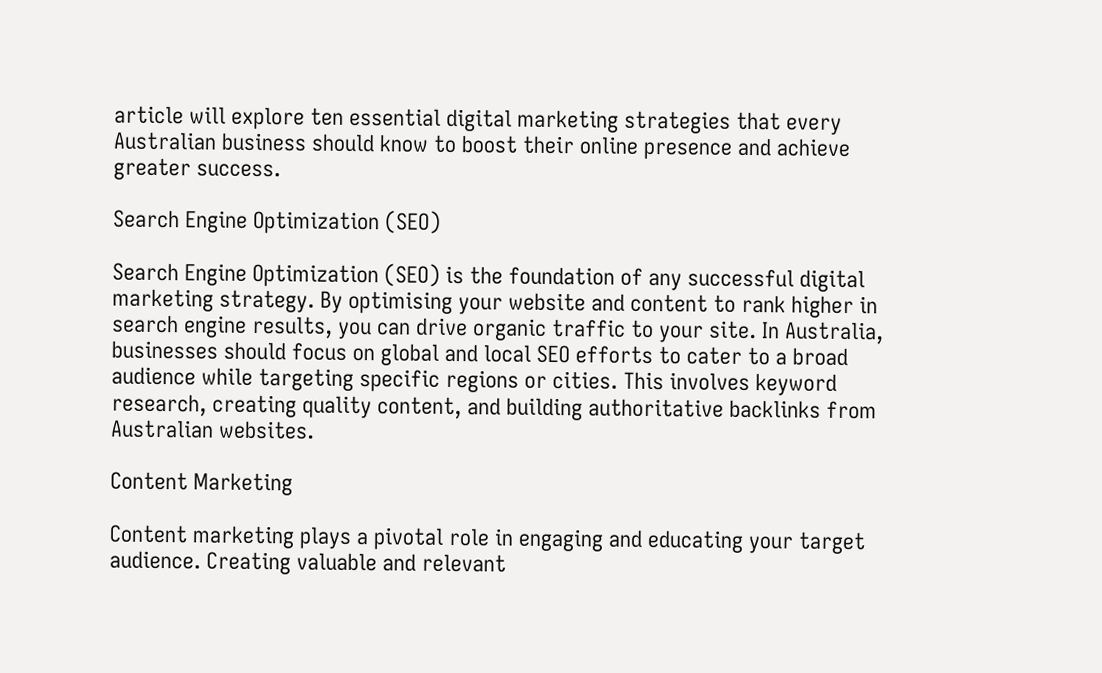article will explore ten essential digital marketing strategies that every Australian business should know to boost their online presence and achieve greater success.

Search Engine Optimization (SEO)

Search Engine Optimization (SEO) is the foundation of any successful digital marketing strategy. By optimising your website and content to rank higher in search engine results, you can drive organic traffic to your site. In Australia, businesses should focus on global and local SEO efforts to cater to a broad audience while targeting specific regions or cities. This involves keyword research, creating quality content, and building authoritative backlinks from Australian websites.

Content Marketing

Content marketing plays a pivotal role in engaging and educating your target audience. Creating valuable and relevant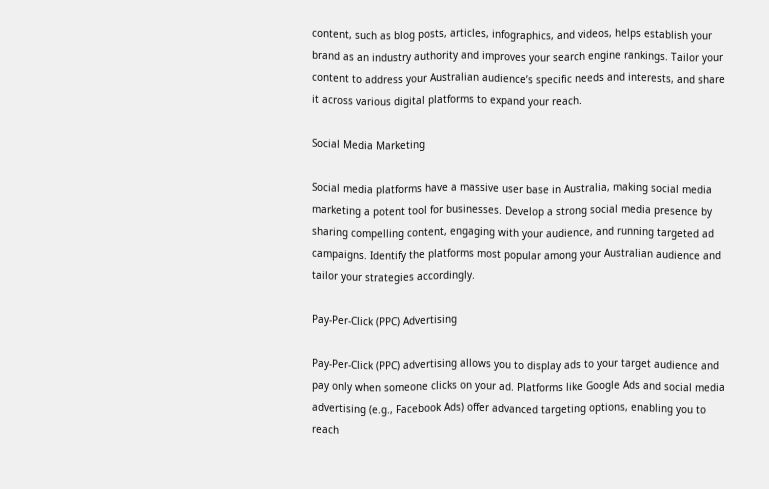content, such as blog posts, articles, infographics, and videos, helps establish your brand as an industry authority and improves your search engine rankings. Tailor your content to address your Australian audience’s specific needs and interests, and share it across various digital platforms to expand your reach.

Social Media Marketing

Social media platforms have a massive user base in Australia, making social media marketing a potent tool for businesses. Develop a strong social media presence by sharing compelling content, engaging with your audience, and running targeted ad campaigns. Identify the platforms most popular among your Australian audience and tailor your strategies accordingly.

Pay-Per-Click (PPC) Advertising

Pay-Per-Click (PPC) advertising allows you to display ads to your target audience and pay only when someone clicks on your ad. Platforms like Google Ads and social media advertising (e.g., Facebook Ads) offer advanced targeting options, enabling you to reach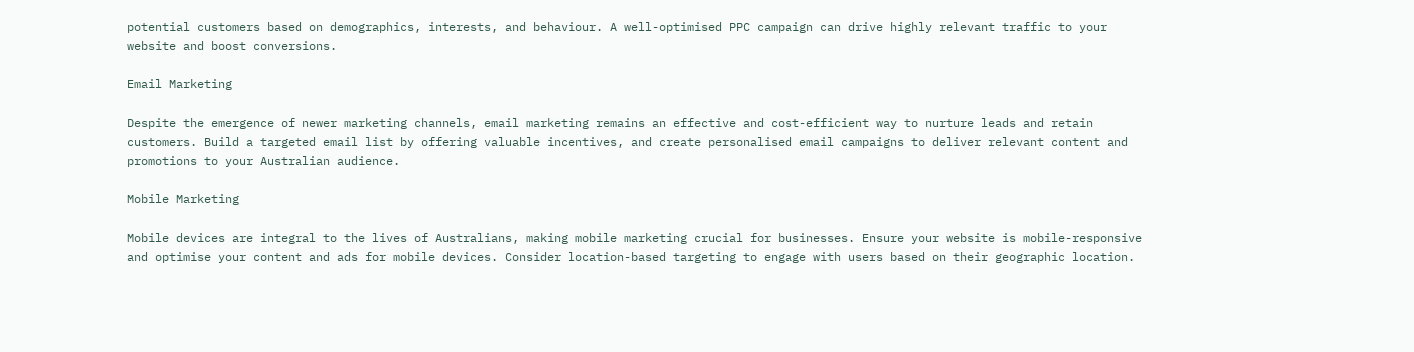potential customers based on demographics, interests, and behaviour. A well-optimised PPC campaign can drive highly relevant traffic to your website and boost conversions.

Email Marketing

Despite the emergence of newer marketing channels, email marketing remains an effective and cost-efficient way to nurture leads and retain customers. Build a targeted email list by offering valuable incentives, and create personalised email campaigns to deliver relevant content and promotions to your Australian audience.

Mobile Marketing

Mobile devices are integral to the lives of Australians, making mobile marketing crucial for businesses. Ensure your website is mobile-responsive and optimise your content and ads for mobile devices. Consider location-based targeting to engage with users based on their geographic location.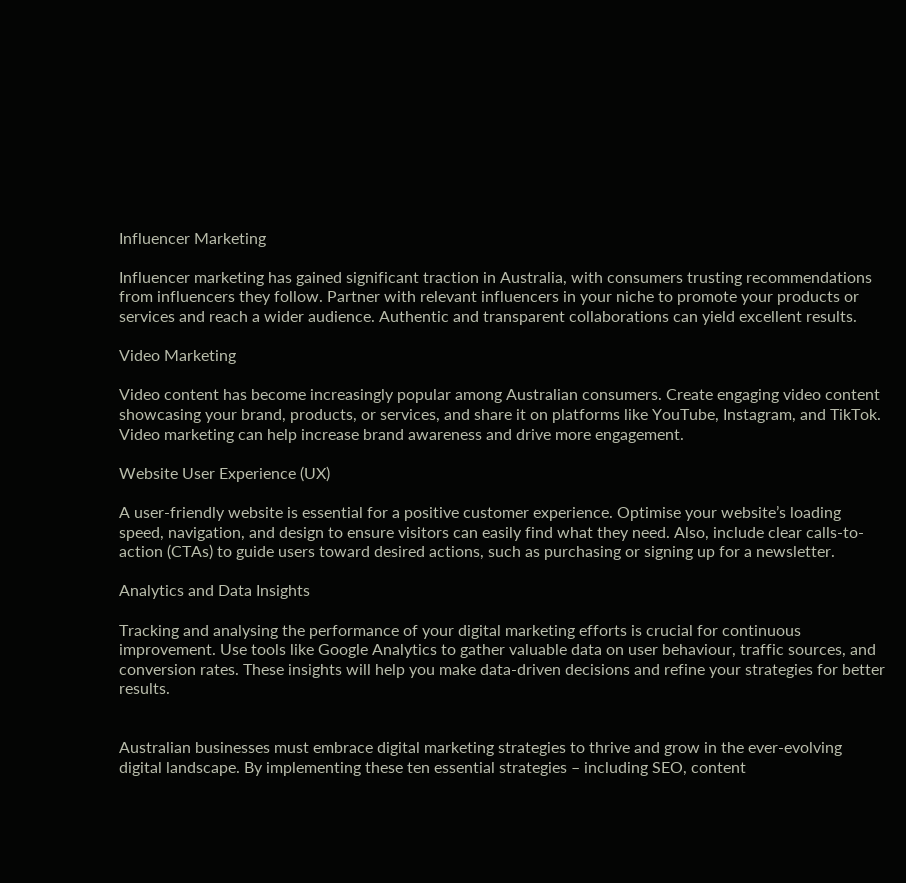Influencer Marketing

Influencer marketing has gained significant traction in Australia, with consumers trusting recommendations from influencers they follow. Partner with relevant influencers in your niche to promote your products or services and reach a wider audience. Authentic and transparent collaborations can yield excellent results.

Video Marketing

Video content has become increasingly popular among Australian consumers. Create engaging video content showcasing your brand, products, or services, and share it on platforms like YouTube, Instagram, and TikTok. Video marketing can help increase brand awareness and drive more engagement.

Website User Experience (UX)

A user-friendly website is essential for a positive customer experience. Optimise your website’s loading speed, navigation, and design to ensure visitors can easily find what they need. Also, include clear calls-to-action (CTAs) to guide users toward desired actions, such as purchasing or signing up for a newsletter.

Analytics and Data Insights

Tracking and analysing the performance of your digital marketing efforts is crucial for continuous improvement. Use tools like Google Analytics to gather valuable data on user behaviour, traffic sources, and conversion rates. These insights will help you make data-driven decisions and refine your strategies for better results.


Australian businesses must embrace digital marketing strategies to thrive and grow in the ever-evolving digital landscape. By implementing these ten essential strategies – including SEO, content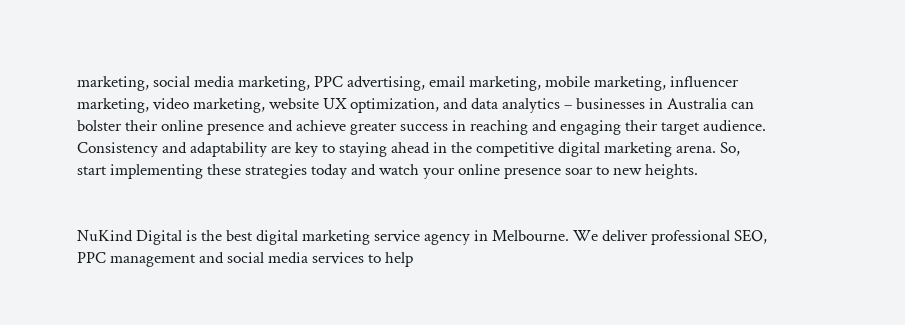marketing, social media marketing, PPC advertising, email marketing, mobile marketing, influencer marketing, video marketing, website UX optimization, and data analytics – businesses in Australia can bolster their online presence and achieve greater success in reaching and engaging their target audience. Consistency and adaptability are key to staying ahead in the competitive digital marketing arena. So, start implementing these strategies today and watch your online presence soar to new heights.


NuKind Digital is the best digital marketing service agency in Melbourne. We deliver professional SEO, PPC management and social media services to help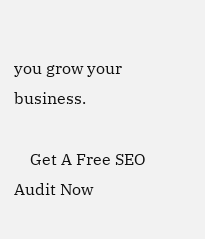you grow your business.

    Get A Free SEO Audit Now